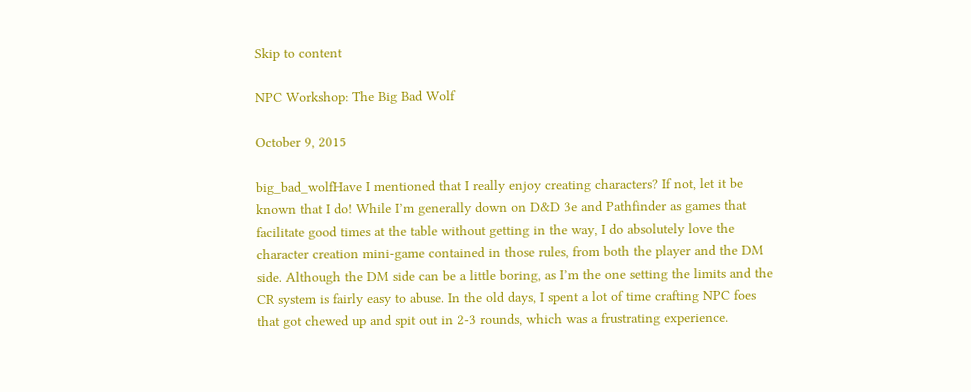Skip to content

NPC Workshop: The Big Bad Wolf

October 9, 2015

big_bad_wolfHave I mentioned that I really enjoy creating characters? If not, let it be known that I do! While I’m generally down on D&D 3e and Pathfinder as games that facilitate good times at the table without getting in the way, I do absolutely love the character creation mini-game contained in those rules, from both the player and the DM side. Although the DM side can be a little boring, as I’m the one setting the limits and the CR system is fairly easy to abuse. In the old days, I spent a lot of time crafting NPC foes that got chewed up and spit out in 2-3 rounds, which was a frustrating experience.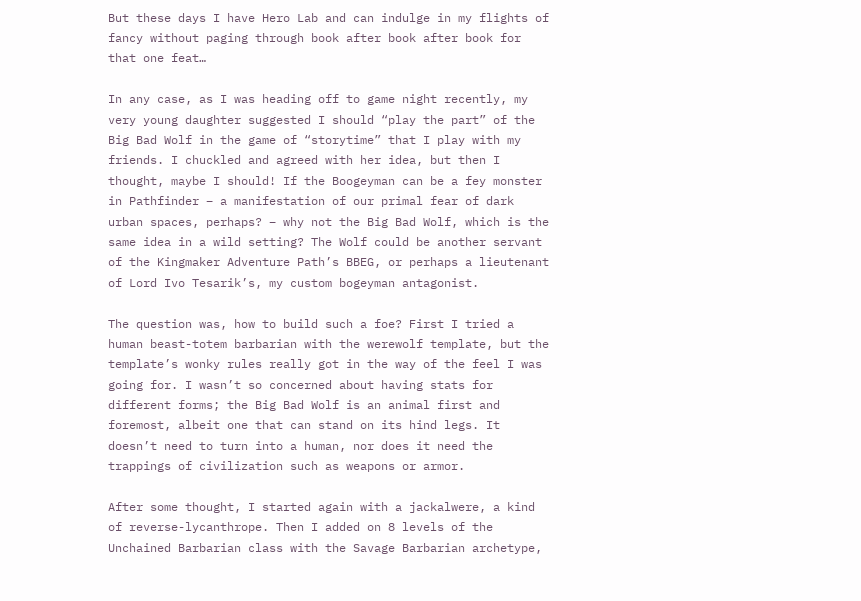But these days I have Hero Lab and can indulge in my flights of fancy without paging through book after book after book for that one feat…

In any case, as I was heading off to game night recently, my very young daughter suggested I should “play the part” of the Big Bad Wolf in the game of “storytime” that I play with my friends. I chuckled and agreed with her idea, but then I thought, maybe I should! If the Boogeyman can be a fey monster in Pathfinder – a manifestation of our primal fear of dark urban spaces, perhaps? – why not the Big Bad Wolf, which is the same idea in a wild setting? The Wolf could be another servant of the Kingmaker Adventure Path’s BBEG, or perhaps a lieutenant of Lord Ivo Tesarik’s, my custom bogeyman antagonist.

The question was, how to build such a foe? First I tried a human beast-totem barbarian with the werewolf template, but the template’s wonky rules really got in the way of the feel I was going for. I wasn’t so concerned about having stats for different forms; the Big Bad Wolf is an animal first and foremost, albeit one that can stand on its hind legs. It doesn’t need to turn into a human, nor does it need the trappings of civilization such as weapons or armor.

After some thought, I started again with a jackalwere, a kind of reverse-lycanthrope. Then I added on 8 levels of the Unchained Barbarian class with the Savage Barbarian archetype,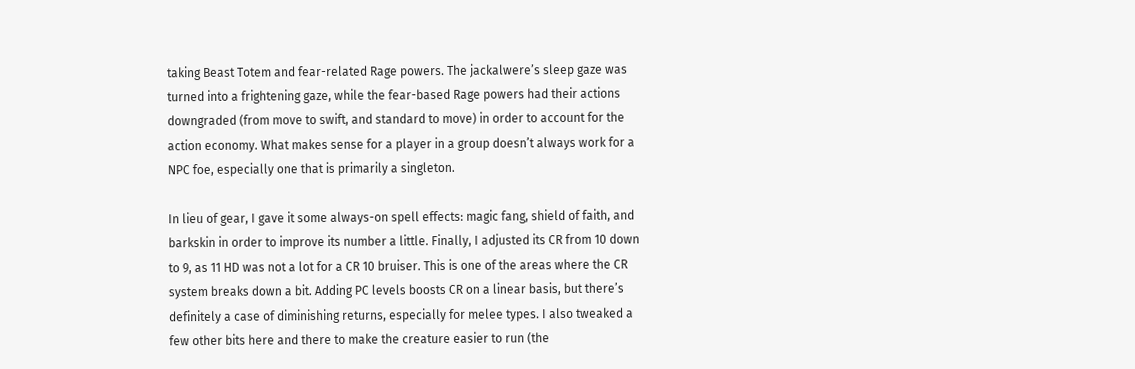taking Beast Totem and fear-related Rage powers. The jackalwere’s sleep gaze was turned into a frightening gaze, while the fear-based Rage powers had their actions downgraded (from move to swift, and standard to move) in order to account for the action economy. What makes sense for a player in a group doesn’t always work for a NPC foe, especially one that is primarily a singleton.

In lieu of gear, I gave it some always-on spell effects: magic fang, shield of faith, and barkskin in order to improve its number a little. Finally, I adjusted its CR from 10 down to 9, as 11 HD was not a lot for a CR 10 bruiser. This is one of the areas where the CR system breaks down a bit. Adding PC levels boosts CR on a linear basis, but there’s definitely a case of diminishing returns, especially for melee types. I also tweaked a few other bits here and there to make the creature easier to run (the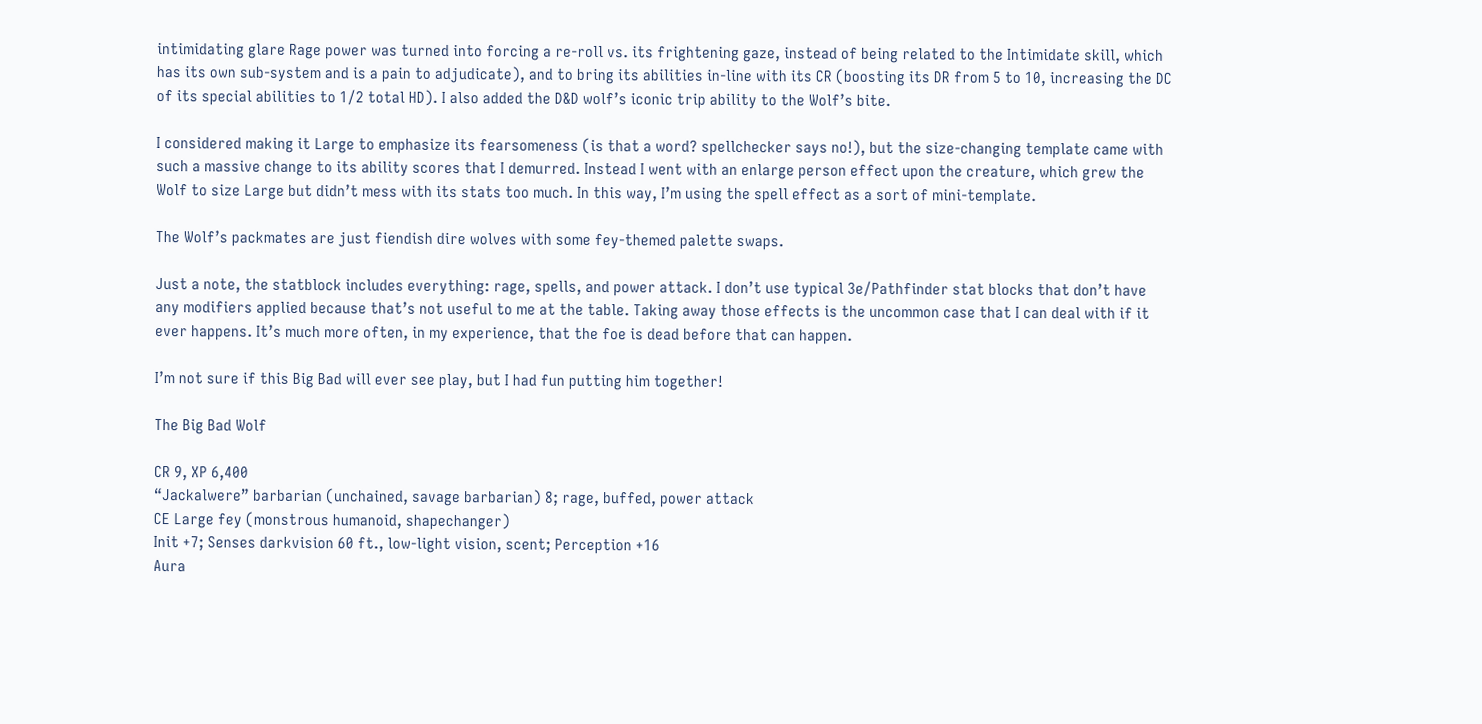intimidating glare Rage power was turned into forcing a re-roll vs. its frightening gaze, instead of being related to the Intimidate skill, which has its own sub-system and is a pain to adjudicate), and to bring its abilities in-line with its CR (boosting its DR from 5 to 10, increasing the DC of its special abilities to 1/2 total HD). I also added the D&D wolf’s iconic trip ability to the Wolf’s bite.

I considered making it Large to emphasize its fearsomeness (is that a word? spellchecker says no!), but the size-changing template came with such a massive change to its ability scores that I demurred. Instead I went with an enlarge person effect upon the creature, which grew the Wolf to size Large but didn’t mess with its stats too much. In this way, I’m using the spell effect as a sort of mini-template.

The Wolf’s packmates are just fiendish dire wolves with some fey-themed palette swaps.

Just a note, the statblock includes everything: rage, spells, and power attack. I don’t use typical 3e/Pathfinder stat blocks that don’t have any modifiers applied because that’s not useful to me at the table. Taking away those effects is the uncommon case that I can deal with if it ever happens. It’s much more often, in my experience, that the foe is dead before that can happen.

I’m not sure if this Big Bad will ever see play, but I had fun putting him together!

The Big Bad Wolf

CR 9, XP 6,400
“Jackalwere” barbarian (unchained, savage barbarian) 8; rage, buffed, power attack
CE Large fey (monstrous humanoid, shapechanger)
Init +7; Senses darkvision 60 ft., low-light vision, scent; Perception +16
Aura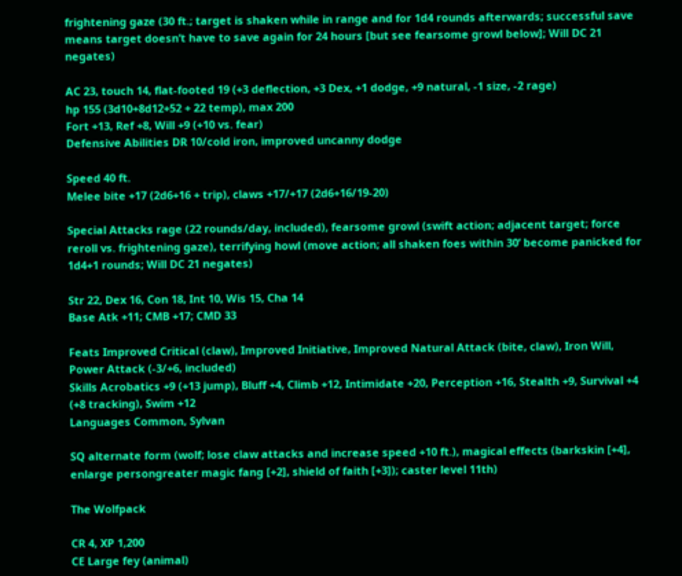frightening gaze (30 ft.; target is shaken while in range and for 1d4 rounds afterwards; successful save means target doesn’t have to save again for 24 hours [but see fearsome growl below]; Will DC 21 negates)

AC 23, touch 14, flat-footed 19 (+3 deflection, +3 Dex, +1 dodge, +9 natural, -1 size, -2 rage)
hp 155 (3d10+8d12+52 + 22 temp), max 200
Fort +13, Ref +8, Will +9 (+10 vs. fear)
Defensive Abilities DR 10/cold iron, improved uncanny dodge

Speed 40 ft.
Melee bite +17 (2d6+16 + trip), claws +17/+17 (2d6+16/19-20)

Special Attacks rage (22 rounds/day, included), fearsome growl (swift action; adjacent target; force reroll vs. frightening gaze), terrifying howl (move action; all shaken foes within 30’ become panicked for 1d4+1 rounds; Will DC 21 negates)

Str 22, Dex 16, Con 18, Int 10, Wis 15, Cha 14
Base Atk +11; CMB +17; CMD 33

Feats Improved Critical (claw), Improved Initiative, Improved Natural Attack (bite, claw), Iron Will, Power Attack (-3/+6, included)
Skills Acrobatics +9 (+13 jump), Bluff +4, Climb +12, Intimidate +20, Perception +16, Stealth +9, Survival +4 (+8 tracking), Swim +12
Languages Common, Sylvan

SQ alternate form (wolf; lose claw attacks and increase speed +10 ft.), magical effects (barkskin [+4], enlarge persongreater magic fang [+2], shield of faith [+3]); caster level 11th)

The Wolfpack

CR 4, XP 1,200
CE Large fey (animal)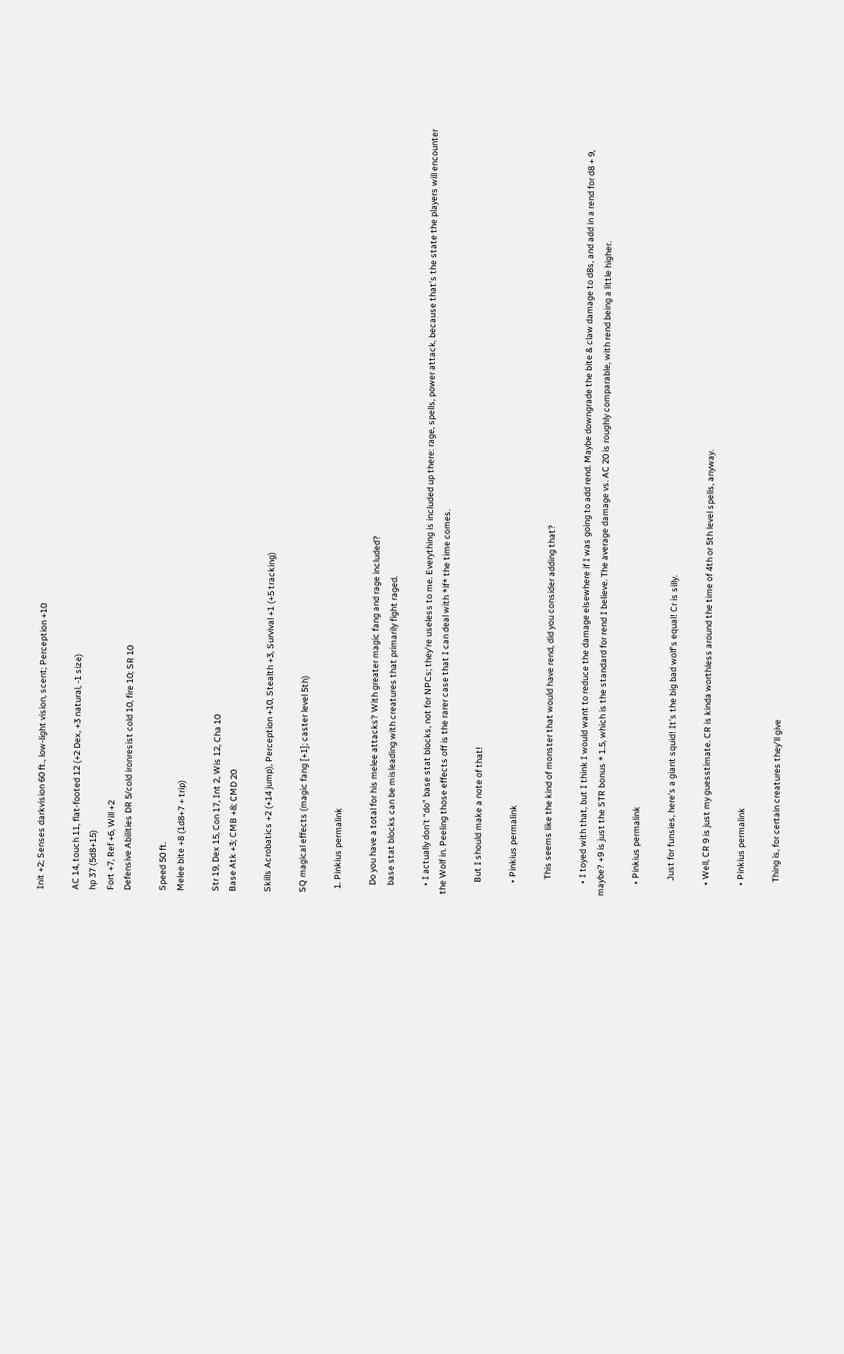Init +2; Senses darkvision 60 ft., low-light vision, scent; Perception +10

AC 14, touch 11, flat-footed 12 (+2 Dex, +3 natural, -1 size)
hp 37 (5d8+15)
Fort +7, Ref +6, Will +2
Defensive Abilities DR 5/cold ironresist cold 10, fire 10; SR 10

Speed 50 ft.
Melee bite +8 (1d8+7 + trip)

Str 19, Dex 15, Con 17, Int 2, Wis 12, Cha 10
Base Atk +3; CMB +8; CMD 20

Skills Acrobatics +2 (+14 jump), Perception +10, Stealth +3, Survival +1 (+5 tracking)

SQ magical effects (magic fang [+1]; caster level 5th)

  1. Pinkius permalink

    Do you have a total for his melee attacks? With greater magic fang and rage included?
    base stat blocks can be misleading with creatures that primarily fight raged.

    • I actually don’t “do” base stat blocks, not for NPCs; they’re useless to me. Everything is included up there: rage, spells, power attack, because that’s the state the players will encounter the Wolf in. Peeling those effects off is the rarer case that I can deal with *if* the time comes.

      But I should make a note of that!

      • Pinkius permalink

        This seems like the kind of monster that would have rend, did you consider adding that?

      • I toyed with that, but I think I would want to reduce the damage elsewhere if I was going to add rend. Maybe downgrade the bite & claw damage to d8s, and add in a rend for d8 + 9, maybe? +9 is just the STR bonus * 1.5, which is the standard for rend I believe. The average damage vs. AC 20 is roughly comparable, with rend being a little higher.

      • Pinkius permalink

        Just for funsies, here’s a giant squid! It’s the big bad wolf’s equal! Cr is silly.

      • Well, CR 9 is just my guesstimate. CR is kinda worthless around the time of 4th or 5th level spells, anyway.

      • Pinkius permalink

        Thing is, for certain creatures they’ll give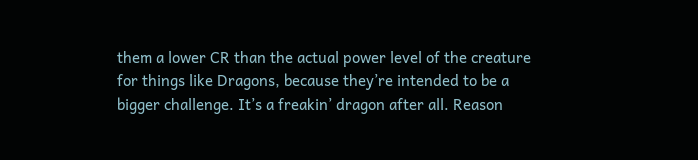them a lower CR than the actual power level of the creature for things like Dragons, because they’re intended to be a bigger challenge. It’s a freakin’ dragon after all. Reason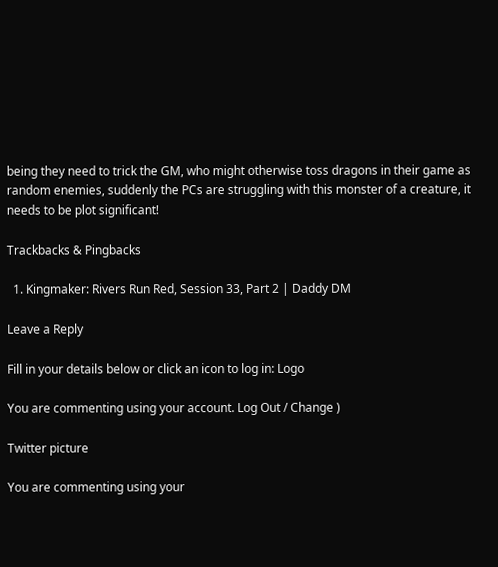being they need to trick the GM, who might otherwise toss dragons in their game as random enemies, suddenly the PCs are struggling with this monster of a creature, it needs to be plot significant!

Trackbacks & Pingbacks

  1. Kingmaker: Rivers Run Red, Session 33, Part 2 | Daddy DM

Leave a Reply

Fill in your details below or click an icon to log in: Logo

You are commenting using your account. Log Out / Change )

Twitter picture

You are commenting using your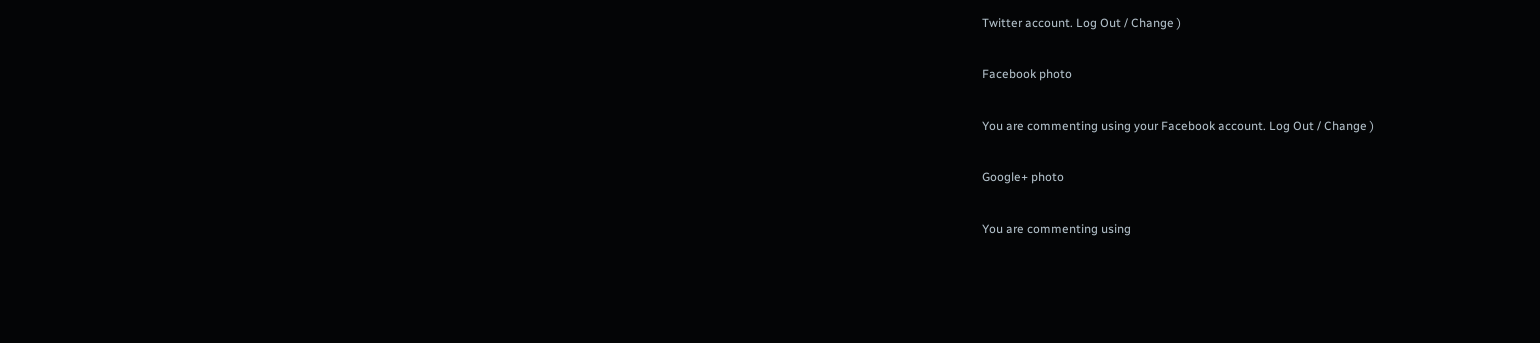Twitter account. Log Out / Change )

Facebook photo

You are commenting using your Facebook account. Log Out / Change )

Google+ photo

You are commenting using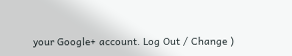your Google+ account. Log Out / Change )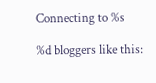Connecting to %s

%d bloggers like this: